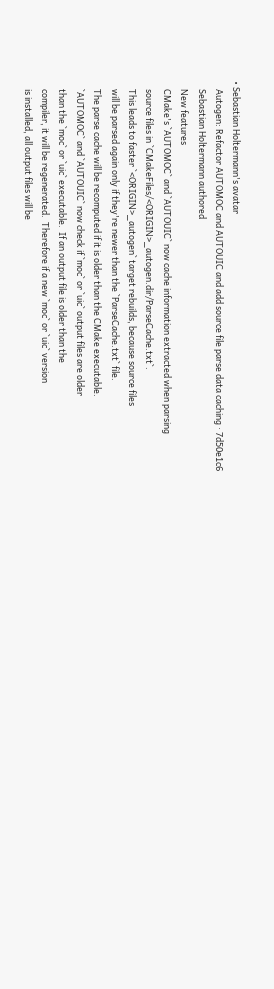• Sebastian Holtermann's avatar
    Autogen: Refactor AUTOMOC and AUTOUIC and add source file parse data caching · 7d50e1c6
    Sebastian Holtermann authored
    New features
    CMake's `AUTOMOC` and `AUTOUIC` now cache information extracted when parsing
    source files in `CMakeFiles/<ORIGIN>_autogen.dir/ParseCache.txt`.
    This leads to faster `<ORIGIN>_autogen` target rebuilds, because source files
    will be parsed again only if they're newer than the `ParseCache.txt` file.
    The parse cache will be recomputed if it is older than the CMake executable.
    `AUTOMOC` and `AUTOUIC` now check if `moc` or `uic` output files are older
    than the `moc` or `uic` executable.  If an output file is older than the
    compiler, it will be regenerated.  Therefore if a new `moc` or `uic` version
    is installed, all output files will be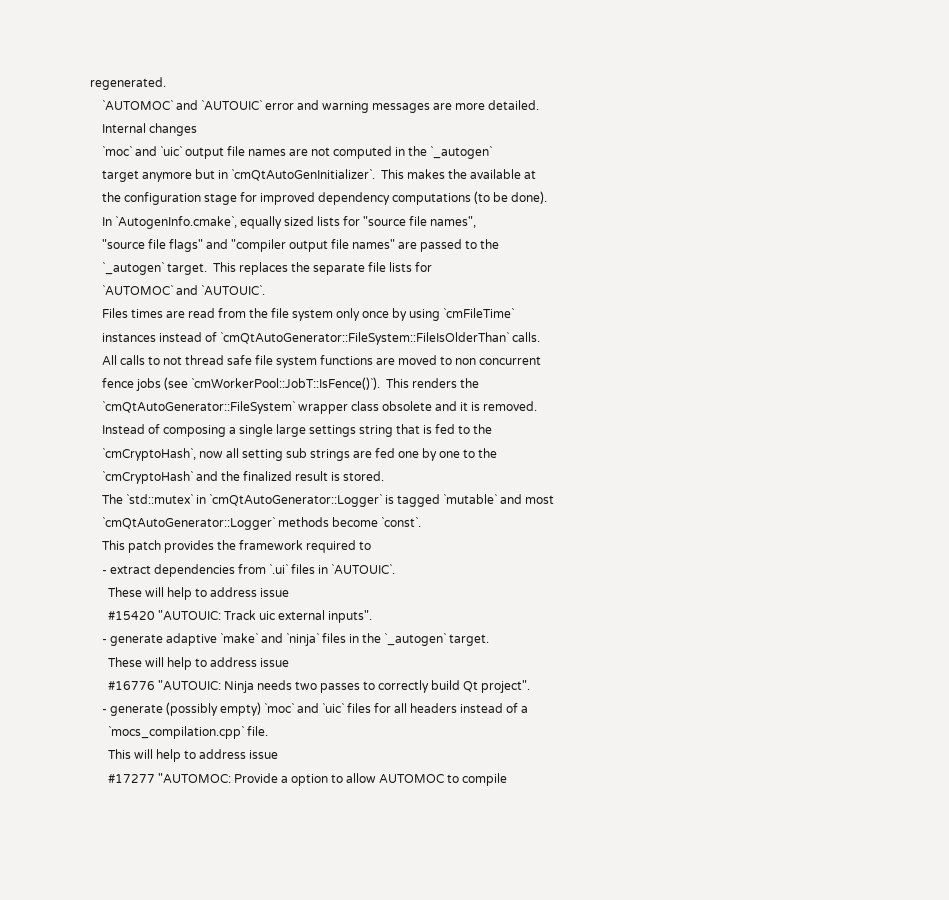regenerated.
    `AUTOMOC` and `AUTOUIC` error and warning messages are more detailed.
    Internal changes
    `moc` and `uic` output file names are not computed in the `_autogen`
    target anymore but in `cmQtAutoGenInitializer`.  This makes the available at
    the configuration stage for improved dependency computations (to be done).
    In `AutogenInfo.cmake`, equally sized lists for "source file names",
    "source file flags" and "compiler output file names" are passed to the
    `_autogen` target.  This replaces the separate file lists for
    `AUTOMOC` and `AUTOUIC`.
    Files times are read from the file system only once by using `cmFileTime`
    instances instead of `cmQtAutoGenerator::FileSystem::FileIsOlderThan` calls.
    All calls to not thread safe file system functions are moved to non concurrent
    fence jobs (see `cmWorkerPool::JobT::IsFence()`).  This renders the
    `cmQtAutoGenerator::FileSystem` wrapper class obsolete and it is removed.
    Instead of composing a single large settings string that is fed to the
    `cmCryptoHash`, now all setting sub strings are fed one by one to the
    `cmCryptoHash` and the finalized result is stored.
    The `std::mutex` in `cmQtAutoGenerator::Logger` is tagged `mutable` and most
    `cmQtAutoGenerator::Logger` methods become `const`.
    This patch provides the framework required to
    - extract dependencies from `.ui` files in `AUTOUIC`.
      These will help to address issue
      #15420 "AUTOUIC: Track uic external inputs".
    - generate adaptive `make` and `ninja` files in the `_autogen` target.
      These will help to address issue
      #16776 "AUTOUIC: Ninja needs two passes to correctly build Qt project".
    - generate (possibly empty) `moc` and `uic` files for all headers instead of a
      `mocs_compilation.cpp` file.
      This will help to address issue
      #17277 "AUTOMOC: Provide a option to allow AUTOMOC to compile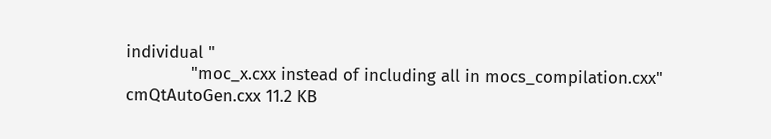individual "
             "moc_x.cxx instead of including all in mocs_compilation.cxx"
cmQtAutoGen.cxx 11.2 KB